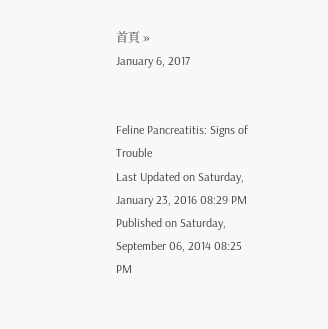首頁 »
January 6, 2017


Feline Pancreatitis: Signs of Trouble
Last Updated on Saturday, January 23, 2016 08:29 PM
Published on Saturday, September 06, 2014 08:25 PM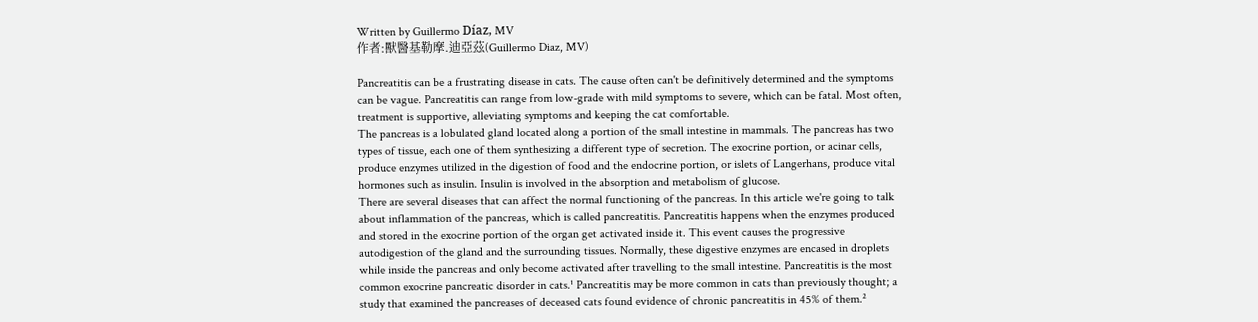Written by Guillermo Díaz, MV
作者:獸醫基勒摩.迪亞茲(Guillermo Diaz, MV)

Pancreatitis can be a frustrating disease in cats. The cause often can't be definitively determined and the symptoms can be vague. Pancreatitis can range from low-grade with mild symptoms to severe, which can be fatal. Most often, treatment is supportive, alleviating symptoms and keeping the cat comfortable.
The pancreas is a lobulated gland located along a portion of the small intestine in mammals. The pancreas has two types of tissue, each one of them synthesizing a different type of secretion. The exocrine portion, or acinar cells, produce enzymes utilized in the digestion of food and the endocrine portion, or islets of Langerhans, produce vital hormones such as insulin. Insulin is involved in the absorption and metabolism of glucose.
There are several diseases that can affect the normal functioning of the pancreas. In this article we're going to talk about inflammation of the pancreas, which is called pancreatitis. Pancreatitis happens when the enzymes produced and stored in the exocrine portion of the organ get activated inside it. This event causes the progressive autodigestion of the gland and the surrounding tissues. Normally, these digestive enzymes are encased in droplets while inside the pancreas and only become activated after travelling to the small intestine. Pancreatitis is the most common exocrine pancreatic disorder in cats.¹ Pancreatitis may be more common in cats than previously thought; a study that examined the pancreases of deceased cats found evidence of chronic pancreatitis in 45% of them.²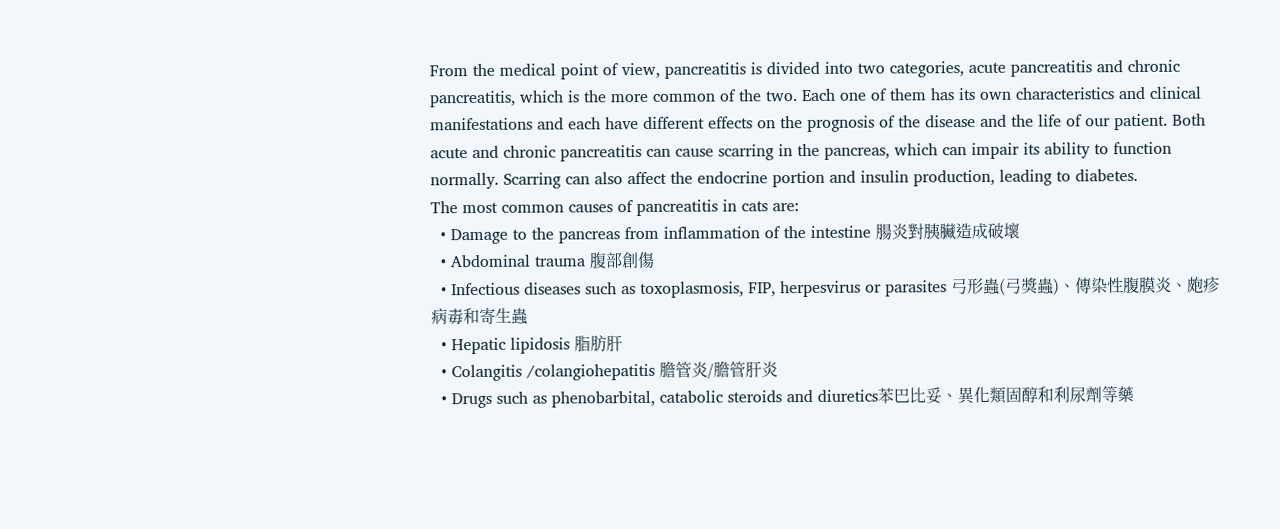From the medical point of view, pancreatitis is divided into two categories, acute pancreatitis and chronic pancreatitis, which is the more common of the two. Each one of them has its own characteristics and clinical manifestations and each have different effects on the prognosis of the disease and the life of our patient. Both acute and chronic pancreatitis can cause scarring in the pancreas, which can impair its ability to function normally. Scarring can also affect the endocrine portion and insulin production, leading to diabetes.
The most common causes of pancreatitis in cats are:
  • Damage to the pancreas from inflammation of the intestine 腸炎對胰臟造成破壞
  • Abdominal trauma 腹部創傷
  • Infectious diseases such as toxoplasmosis, FIP, herpesvirus or parasites 弓形蟲(弓獎蟲)、傳染性腹膜炎、皰疹病毒和寄生蟲
  • Hepatic lipidosis 脂肪肝
  • Colangitis /colangiohepatitis 膽管炎/膽管肝炎
  • Drugs such as phenobarbital, catabolic steroids and diuretics苯巴比妥、異化類固醇和利尿劑等藥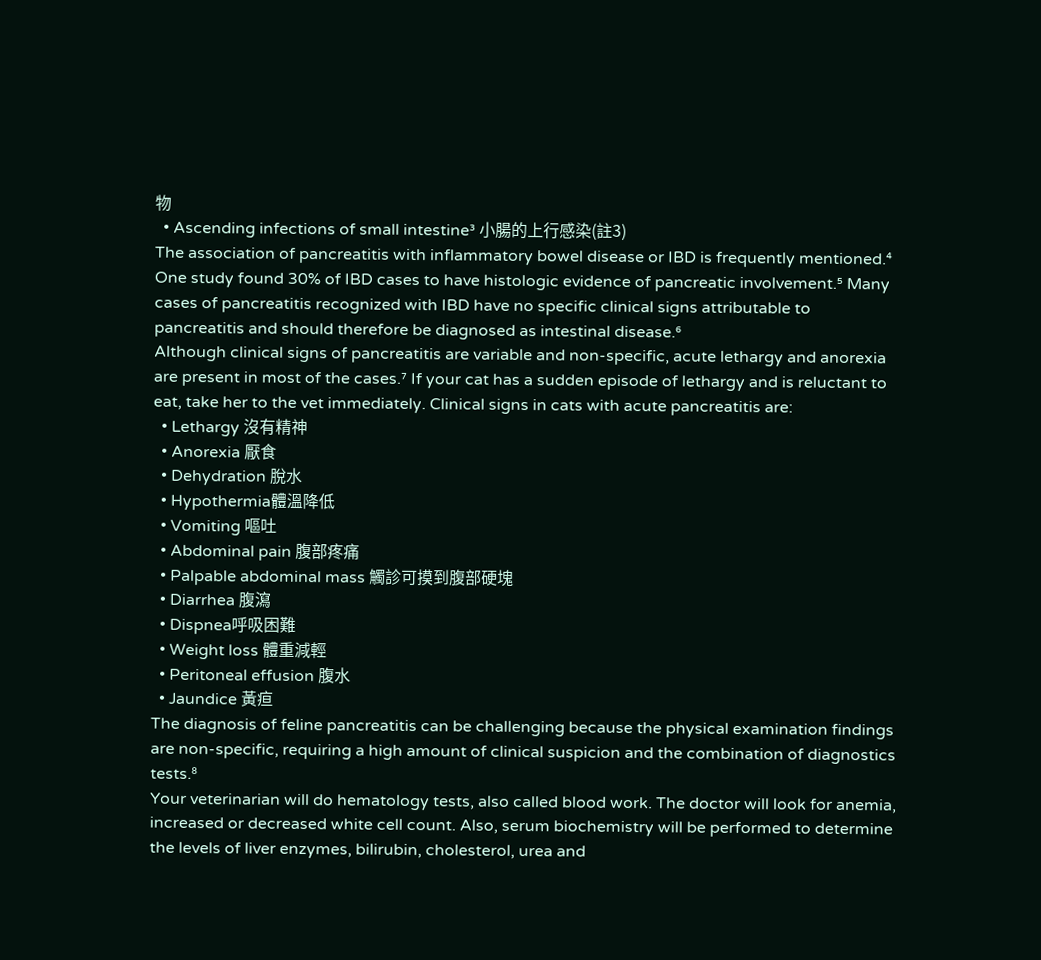物
  • Ascending infections of small intestine³ 小腸的上行感染(註3)
The association of pancreatitis with inflammatory bowel disease or IBD is frequently mentioned.⁴ One study found 30% of IBD cases to have histologic evidence of pancreatic involvement.⁵ Many cases of pancreatitis recognized with IBD have no specific clinical signs attributable to pancreatitis and should therefore be diagnosed as intestinal disease.⁶
Although clinical signs of pancreatitis are variable and non-specific, acute lethargy and anorexia are present in most of the cases.⁷ If your cat has a sudden episode of lethargy and is reluctant to eat, take her to the vet immediately. Clinical signs in cats with acute pancreatitis are:
  • Lethargy 沒有精神
  • Anorexia 厭食
  • Dehydration 脫水
  • Hypothermia體溫降低
  • Vomiting 嘔吐
  • Abdominal pain 腹部疼痛
  • Palpable abdominal mass 觸診可摸到腹部硬塊
  • Diarrhea 腹瀉
  • Dispnea呼吸困難
  • Weight loss 體重減輕
  • Peritoneal effusion 腹水
  • Jaundice 黃疸
The diagnosis of feline pancreatitis can be challenging because the physical examination findings are non-specific, requiring a high amount of clinical suspicion and the combination of diagnostics tests.⁸
Your veterinarian will do hematology tests, also called blood work. The doctor will look for anemia, increased or decreased white cell count. Also, serum biochemistry will be performed to determine the levels of liver enzymes, bilirubin, cholesterol, urea and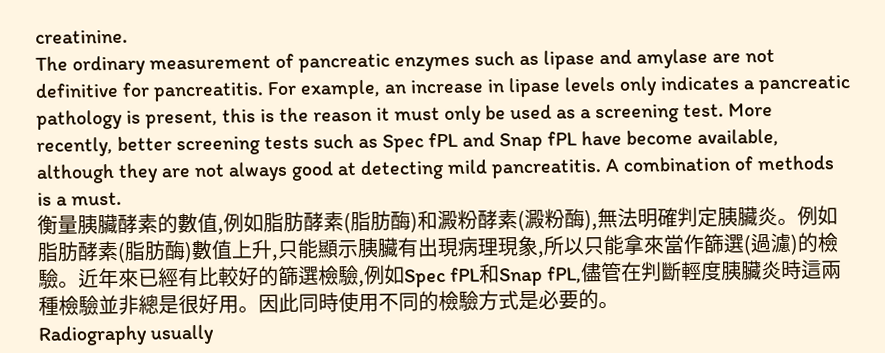creatinine.
The ordinary measurement of pancreatic enzymes such as lipase and amylase are not definitive for pancreatitis. For example, an increase in lipase levels only indicates a pancreatic pathology is present, this is the reason it must only be used as a screening test. More recently, better screening tests such as Spec fPL and Snap fPL have become available, although they are not always good at detecting mild pancreatitis. A combination of methods is a must.
衡量胰臟酵素的數值,例如脂肪酵素(脂肪酶)和澱粉酵素(澱粉酶),無法明確判定胰臟炎。例如脂肪酵素(脂肪酶)數值上升,只能顯示胰臟有出現病理現象,所以只能拿來當作篩選(過濾)的檢驗。近年來已經有比較好的篩選檢驗,例如Spec fPL和Snap fPL,儘管在判斷輕度胰臟炎時這兩種檢驗並非總是很好用。因此同時使用不同的檢驗方式是必要的。
Radiography usually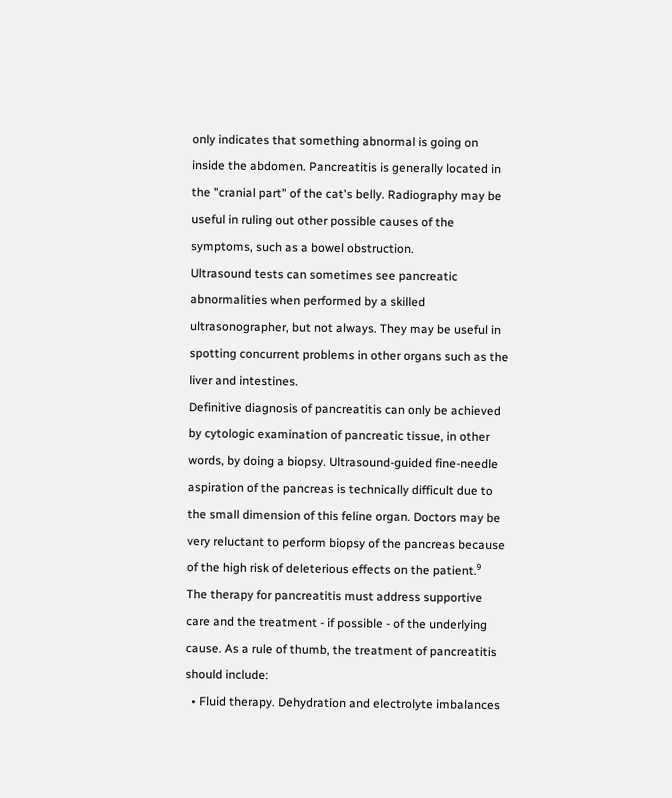only indicates that something abnormal is going on inside the abdomen. Pancreatitis is generally located in the "cranial part" of the cat's belly. Radiography may be useful in ruling out other possible causes of the symptoms, such as a bowel obstruction.
Ultrasound tests can sometimes see pancreatic abnormalities when performed by a skilled ultrasonographer, but not always. They may be useful in spotting concurrent problems in other organs such as the liver and intestines.
Definitive diagnosis of pancreatitis can only be achieved by cytologic examination of pancreatic tissue, in other words, by doing a biopsy. Ultrasound-guided fine-needle aspiration of the pancreas is technically difficult due to the small dimension of this feline organ. Doctors may be very reluctant to perform biopsy of the pancreas because of the high risk of deleterious effects on the patient.⁹
The therapy for pancreatitis must address supportive care and the treatment - if possible - of the underlying cause. As a rule of thumb, the treatment of pancreatitis should include:
  • Fluid therapy. Dehydration and electrolyte imbalances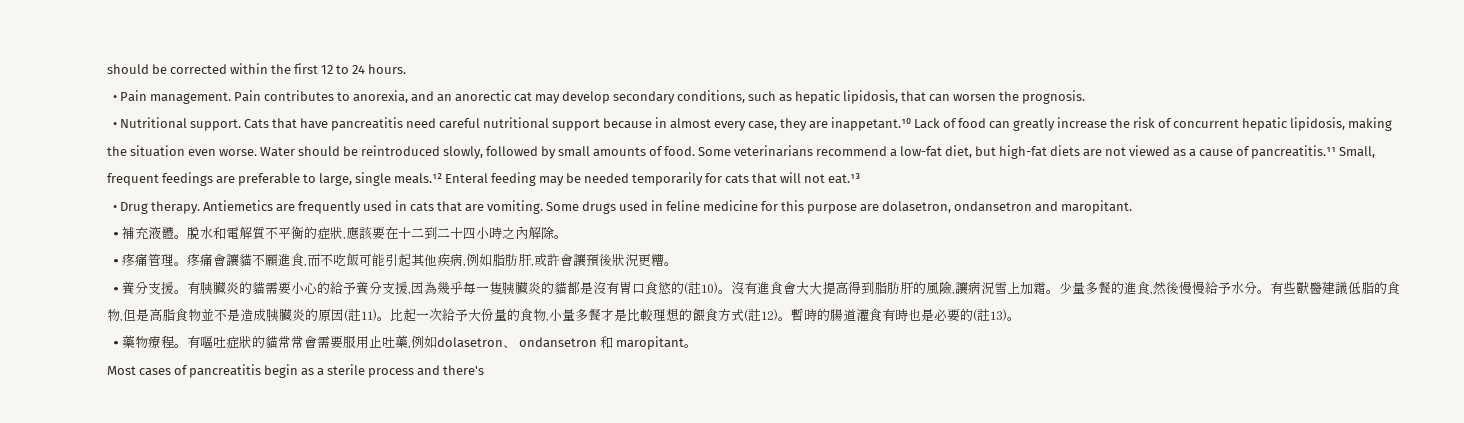should be corrected within the first 12 to 24 hours.
  • Pain management. Pain contributes to anorexia, and an anorectic cat may develop secondary conditions, such as hepatic lipidosis, that can worsen the prognosis.
  • Nutritional support. Cats that have pancreatitis need careful nutritional support because in almost every case, they are inappetant.¹⁰ Lack of food can greatly increase the risk of concurrent hepatic lipidosis, making the situation even worse. Water should be reintroduced slowly, followed by small amounts of food. Some veterinarians recommend a low-fat diet, but high-fat diets are not viewed as a cause of pancreatitis.¹¹ Small, frequent feedings are preferable to large, single meals.¹² Enteral feeding may be needed temporarily for cats that will not eat.¹³
  • Drug therapy. Antiemetics are frequently used in cats that are vomiting. Some drugs used in feline medicine for this purpose are dolasetron, ondansetron and maropitant.
  • 補充液體。脫水和電解質不平衡的症狀,應該要在十二到二十四小時之內解除。
  • 疼痛管理。疼痛會讓貓不願進食,而不吃飯可能引起其他疾病,例如脂肪肝,或許會讓預後狀況更糟。
  • 養分支援。有胰臟炎的貓需要小心的給予養分支援,因為幾乎每一隻胰臟炎的貓都是沒有胃口食慾的(註10)。沒有進食會大大提高得到脂肪肝的風險,讓病況雪上加霜。少量多餐的進食,然後慢慢給予水分。有些獸醫建議低脂的食物,但是高脂食物並不是造成胰臟炎的原因(註11)。比起一次給予大份量的食物,小量多餐才是比較理想的餵食方式(註12)。暫時的腸道灌食有時也是必要的(註13)。
  • 藥物療程。有嘔吐症狀的貓常常會需要服用止吐藥,例如dolasetron、 ondansetron 和 maropitant。
Most cases of pancreatitis begin as a sterile process and there's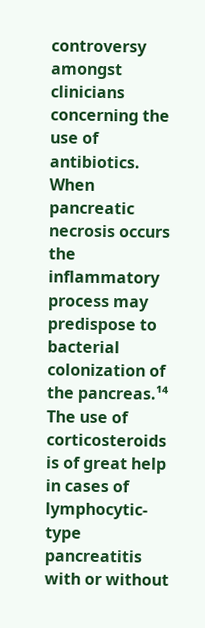controversy amongst clinicians concerning the use of antibiotics. When pancreatic necrosis occurs the inflammatory process may predispose to bacterial colonization of the pancreas.¹⁴ The use of corticosteroids is of great help in cases of lymphocytic-type pancreatitis with or without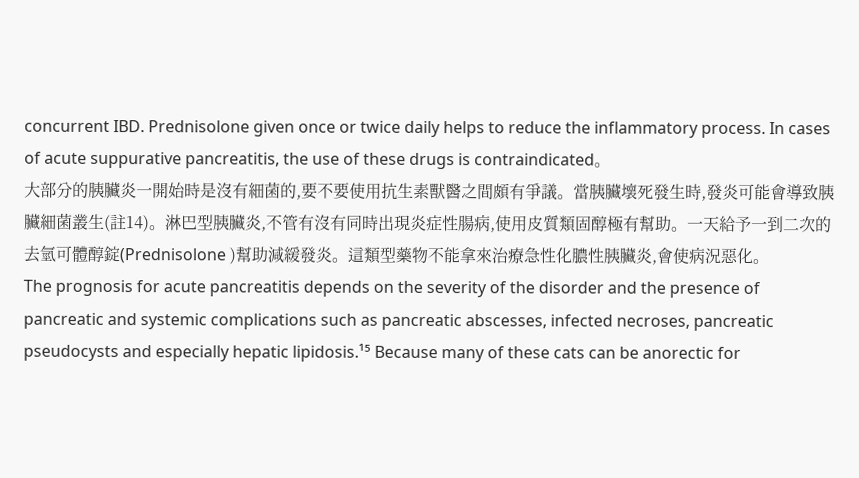concurrent IBD. Prednisolone given once or twice daily helps to reduce the inflammatory process. In cases of acute suppurative pancreatitis, the use of these drugs is contraindicated。
大部分的胰臟炎一開始時是沒有細菌的,要不要使用抗生素獸醫之間頗有爭議。當胰臟壞死發生時,發炎可能會導致胰臟細菌叢生(註14)。淋巴型胰臟炎,不管有沒有同時出現炎症性腸病,使用皮質類固醇極有幫助。一天給予一到二次的去氫可體醇錠(Prednisolone )幫助減緩發炎。這類型藥物不能拿來治療急性化膿性胰臟炎,會使病況惡化。
The prognosis for acute pancreatitis depends on the severity of the disorder and the presence of pancreatic and systemic complications such as pancreatic abscesses, infected necroses, pancreatic pseudocysts and especially hepatic lipidosis.¹⁵ Because many of these cats can be anorectic for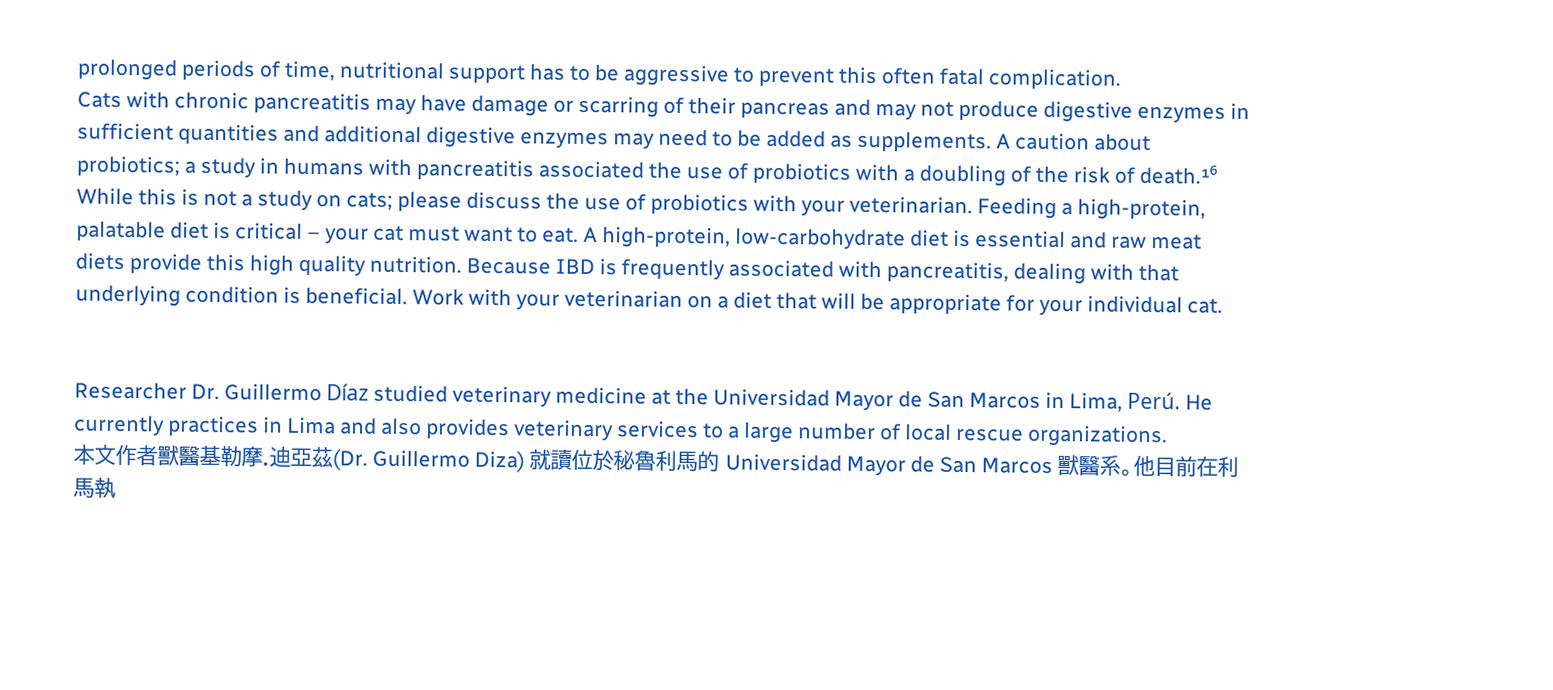prolonged periods of time, nutritional support has to be aggressive to prevent this often fatal complication.
Cats with chronic pancreatitis may have damage or scarring of their pancreas and may not produce digestive enzymes in sufficient quantities and additional digestive enzymes may need to be added as supplements. A caution about probiotics; a study in humans with pancreatitis associated the use of probiotics with a doubling of the risk of death.¹⁶ While this is not a study on cats; please discuss the use of probiotics with your veterinarian. Feeding a high-protein, palatable diet is critical – your cat must want to eat. A high-protein, low-carbohydrate diet is essential and raw meat diets provide this high quality nutrition. Because IBD is frequently associated with pancreatitis, dealing with that underlying condition is beneficial. Work with your veterinarian on a diet that will be appropriate for your individual cat.


Researcher Dr. Guillermo Díaz studied veterinary medicine at the Universidad Mayor de San Marcos in Lima, Perú. He currently practices in Lima and also provides veterinary services to a large number of local rescue organizations.
本文作者獸醫基勒摩.迪亞茲(Dr. Guillermo Diza) 就讀位於秘魯利馬的 Universidad Mayor de San Marcos 獸醫系。他目前在利馬執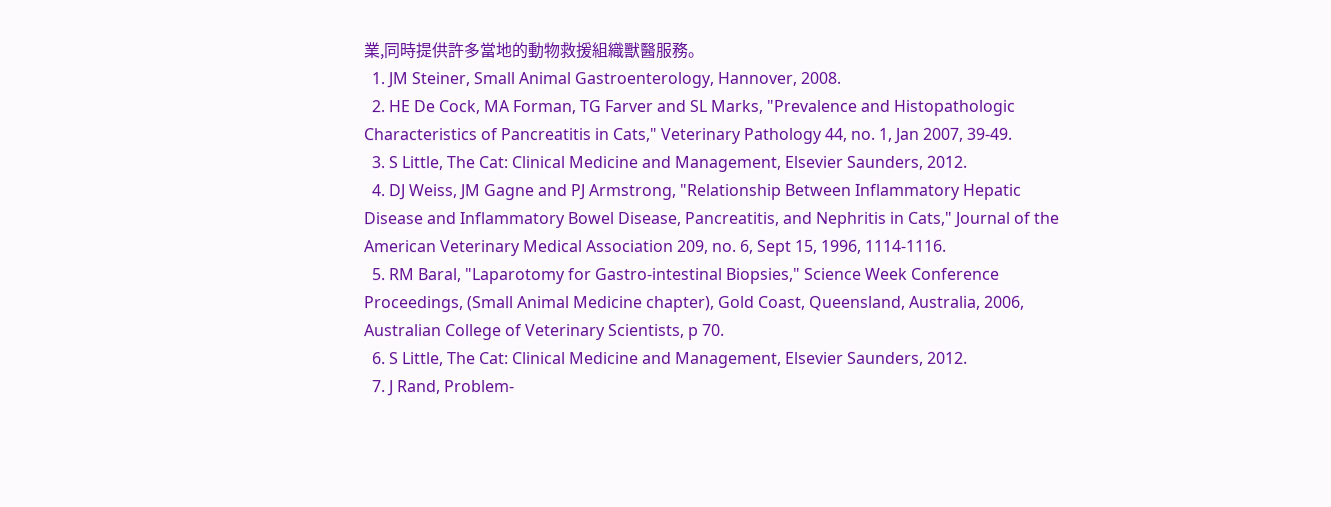業,同時提供許多當地的動物救援組織獸醫服務。
  1. JM Steiner, Small Animal Gastroenterology, Hannover, 2008.
  2. HE De Cock, MA Forman, TG Farver and SL Marks, "Prevalence and Histopathologic Characteristics of Pancreatitis in Cats," Veterinary Pathology 44, no. 1, Jan 2007, 39-49.
  3. S Little, The Cat: Clinical Medicine and Management, Elsevier Saunders, 2012.
  4. DJ Weiss, JM Gagne and PJ Armstrong, "Relationship Between Inflammatory Hepatic Disease and Inflammatory Bowel Disease, Pancreatitis, and Nephritis in Cats," Journal of the American Veterinary Medical Association 209, no. 6, Sept 15, 1996, 1114-1116.
  5. RM Baral, "Laparotomy for Gastro-intestinal Biopsies," Science Week Conference Proceedings, (Small Animal Medicine chapter), Gold Coast, Queensland, Australia, 2006, Australian College of Veterinary Scientists, p 70.
  6. S Little, The Cat: Clinical Medicine and Management, Elsevier Saunders, 2012.
  7. J Rand, Problem-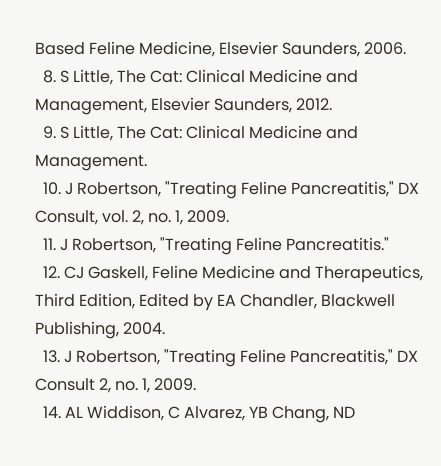Based Feline Medicine, Elsevier Saunders, 2006.
  8. S Little, The Cat: Clinical Medicine and Management, Elsevier Saunders, 2012.
  9. S Little, The Cat: Clinical Medicine and Management.
  10. J Robertson, "Treating Feline Pancreatitis," DX Consult, vol. 2, no. 1, 2009.
  11. J Robertson, "Treating Feline Pancreatitis."
  12. CJ Gaskell, Feline Medicine and Therapeutics, Third Edition, Edited by EA Chandler, Blackwell Publishing, 2004.
  13. J Robertson, "Treating Feline Pancreatitis," DX Consult 2, no. 1, 2009.
  14. AL Widdison, C Alvarez, YB Chang, ND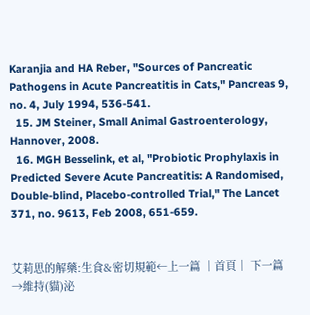Karanjia and HA Reber, "Sources of Pancreatic Pathogens in Acute Pancreatitis in Cats," Pancreas 9, no. 4, July 1994, 536-541.
  15. JM Steiner, Small Animal Gastroenterology, Hannover, 2008.
  16. MGH Besselink, et al, "Probiotic Prophylaxis in Predicted Severe Acute Pancreatitis: A Randomised, Double-blind, Placebo-controlled Trial," The Lancet 371, no. 9613, Feb 2008, 651-659.


艾莉思的解藥:生食&密切規範←上一篇 │首頁│ 下一篇→維持(貓)泌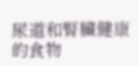尿道和腎臟健康的食物